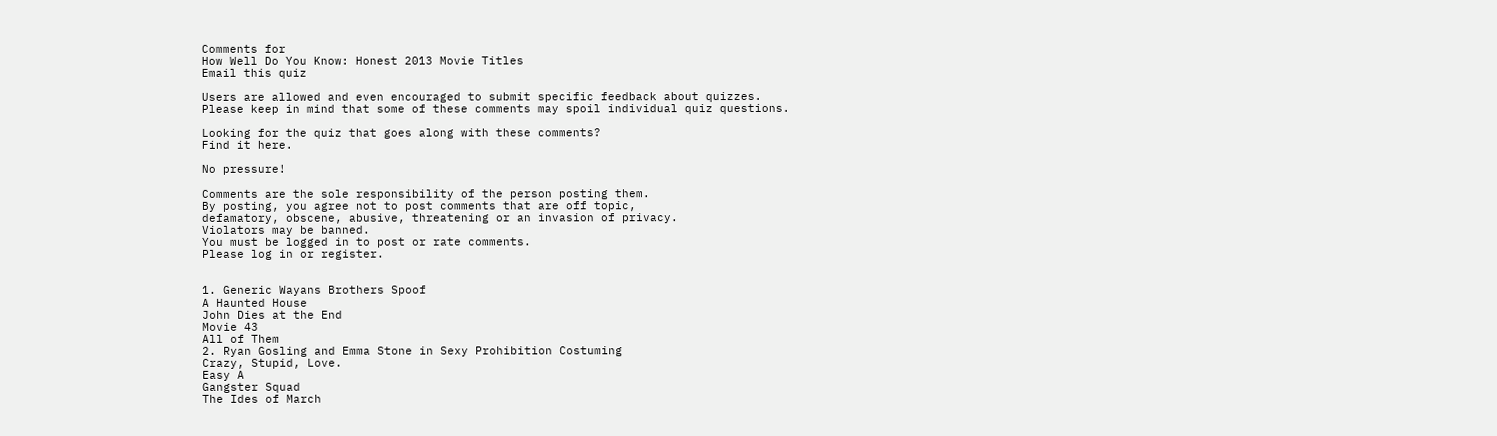Comments for
How Well Do You Know: Honest 2013 Movie Titles
Email this quiz

Users are allowed and even encouraged to submit specific feedback about quizzes.
Please keep in mind that some of these comments may spoil individual quiz questions.

Looking for the quiz that goes along with these comments?
Find it here.

No pressure!

Comments are the sole responsibility of the person posting them.
By posting, you agree not to post comments that are off topic,
defamatory, obscene, abusive, threatening or an invasion of privacy.
Violators may be banned.
You must be logged in to post or rate comments.
Please log in or register.


1. Generic Wayans Brothers Spoof
A Haunted House
John Dies at the End
Movie 43
All of Them
2. Ryan Gosling and Emma Stone in Sexy Prohibition Costuming
Crazy, Stupid, Love.
Easy A
Gangster Squad
The Ides of March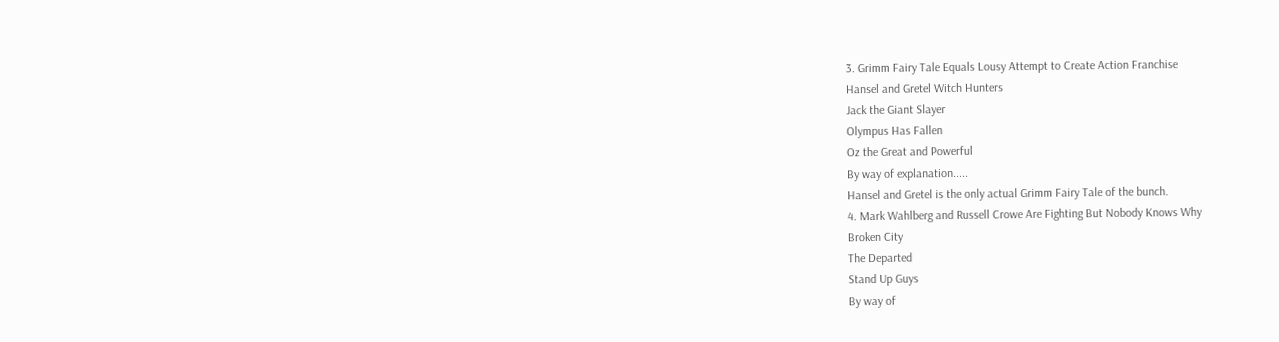3. Grimm Fairy Tale Equals Lousy Attempt to Create Action Franchise
Hansel and Gretel Witch Hunters
Jack the Giant Slayer
Olympus Has Fallen
Oz the Great and Powerful
By way of explanation.....
Hansel and Gretel is the only actual Grimm Fairy Tale of the bunch.
4. Mark Wahlberg and Russell Crowe Are Fighting But Nobody Knows Why
Broken City
The Departed
Stand Up Guys
By way of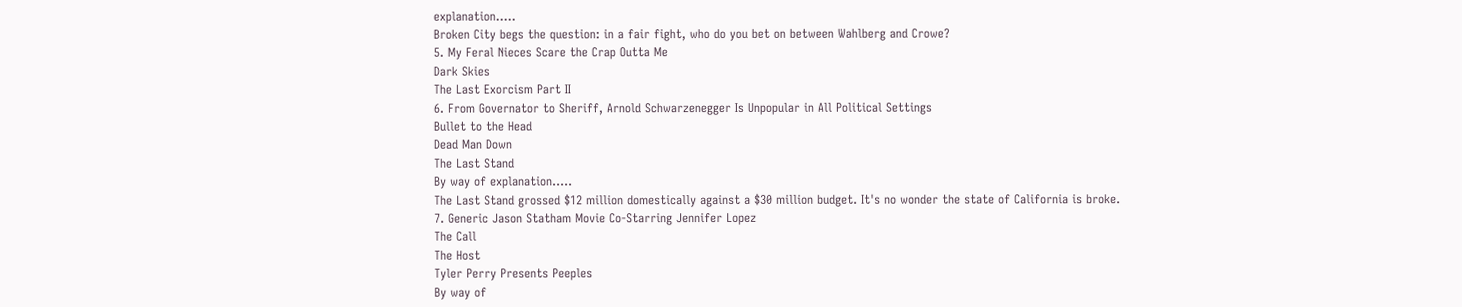explanation.....
Broken City begs the question: in a fair fight, who do you bet on between Wahlberg and Crowe?
5. My Feral Nieces Scare the Crap Outta Me
Dark Skies
The Last Exorcism Part II
6. From Governator to Sheriff, Arnold Schwarzenegger Is Unpopular in All Political Settings
Bullet to the Head
Dead Man Down
The Last Stand
By way of explanation.....
The Last Stand grossed $12 million domestically against a $30 million budget. It's no wonder the state of California is broke.
7. Generic Jason Statham Movie Co-Starring Jennifer Lopez
The Call
The Host
Tyler Perry Presents Peeples
By way of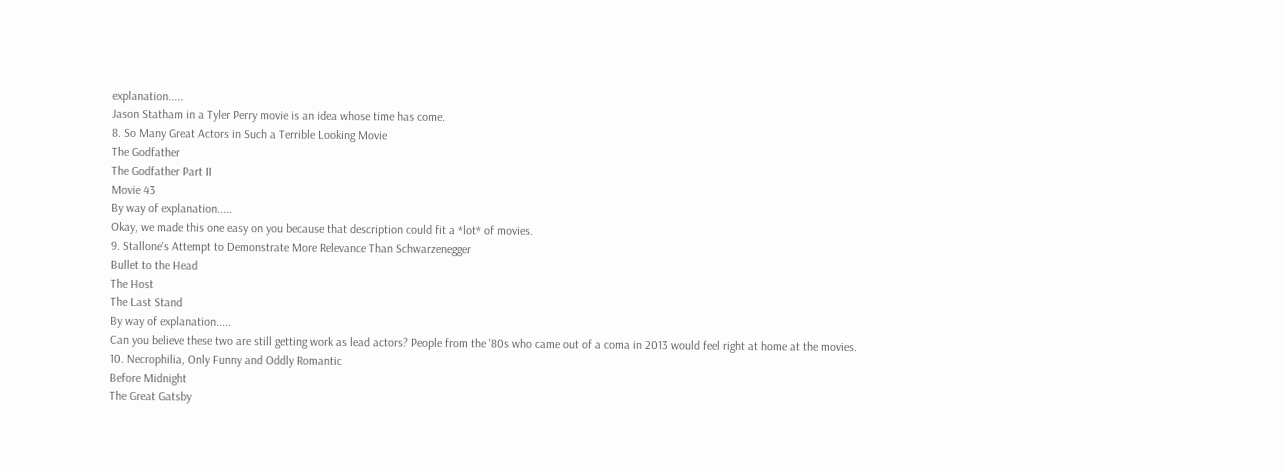explanation.....
Jason Statham in a Tyler Perry movie is an idea whose time has come.
8. So Many Great Actors in Such a Terrible Looking Movie
The Godfather
The Godfather Part II
Movie 43
By way of explanation.....
Okay, we made this one easy on you because that description could fit a *lot* of movies.
9. Stallone's Attempt to Demonstrate More Relevance Than Schwarzenegger
Bullet to the Head
The Host
The Last Stand
By way of explanation.....
Can you believe these two are still getting work as lead actors? People from the '80s who came out of a coma in 2013 would feel right at home at the movies.
10. Necrophilia, Only Funny and Oddly Romantic
Before Midnight
The Great Gatsby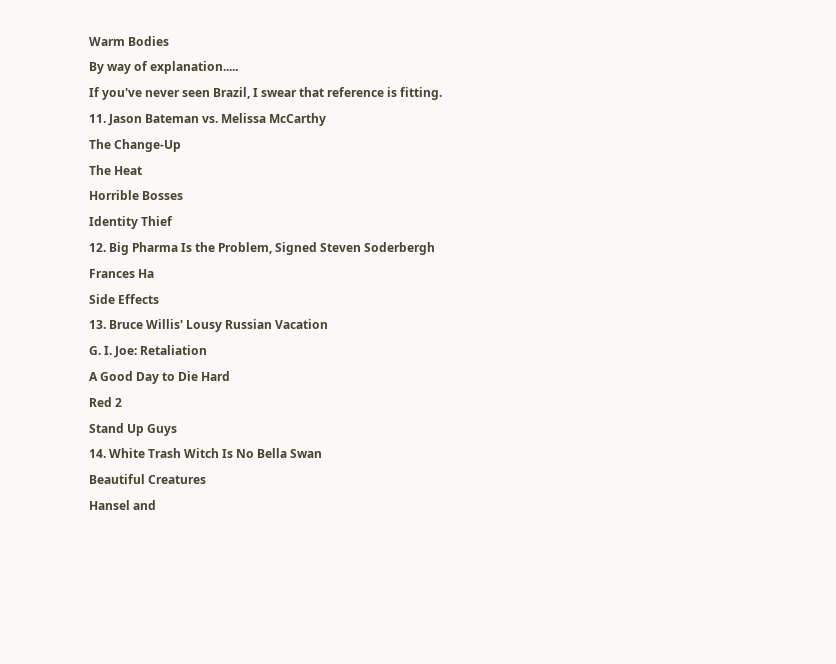Warm Bodies
By way of explanation.....
If you've never seen Brazil, I swear that reference is fitting.
11. Jason Bateman vs. Melissa McCarthy
The Change-Up
The Heat
Horrible Bosses
Identity Thief
12. Big Pharma Is the Problem, Signed Steven Soderbergh
Frances Ha
Side Effects
13. Bruce Willis' Lousy Russian Vacation
G. I. Joe: Retaliation
A Good Day to Die Hard
Red 2
Stand Up Guys
14. White Trash Witch Is No Bella Swan
Beautiful Creatures
Hansel and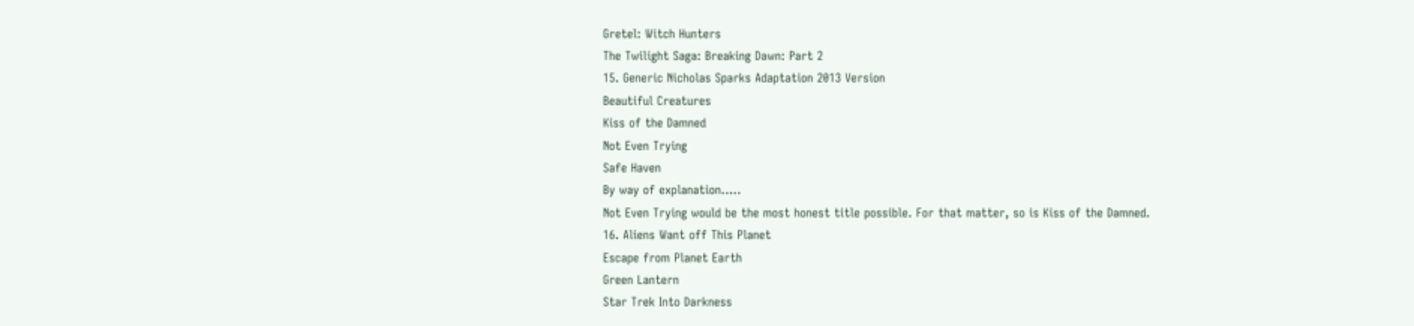Gretel: Witch Hunters
The Twilight Saga: Breaking Dawn: Part 2
15. Generic Nicholas Sparks Adaptation 2013 Version
Beautiful Creatures
Kiss of the Damned
Not Even Trying
Safe Haven
By way of explanation.....
Not Even Trying would be the most honest title possible. For that matter, so is Kiss of the Damned.
16. Aliens Want off This Planet
Escape from Planet Earth
Green Lantern
Star Trek Into Darkness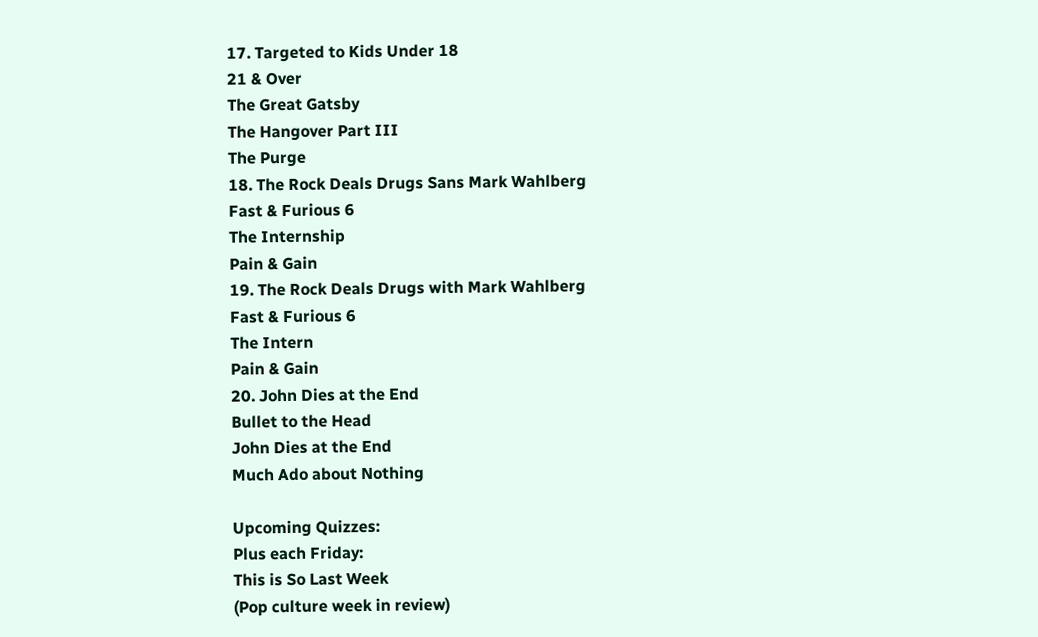17. Targeted to Kids Under 18
21 & Over
The Great Gatsby
The Hangover Part III
The Purge
18. The Rock Deals Drugs Sans Mark Wahlberg
Fast & Furious 6
The Internship
Pain & Gain
19. The Rock Deals Drugs with Mark Wahlberg
Fast & Furious 6
The Intern
Pain & Gain
20. John Dies at the End
Bullet to the Head
John Dies at the End
Much Ado about Nothing

Upcoming Quizzes:
Plus each Friday:
This is So Last Week
(Pop culture week in review)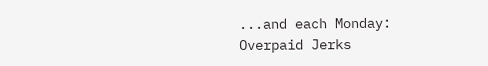...and each Monday:
Overpaid Jerks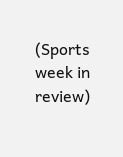(Sports week in review)